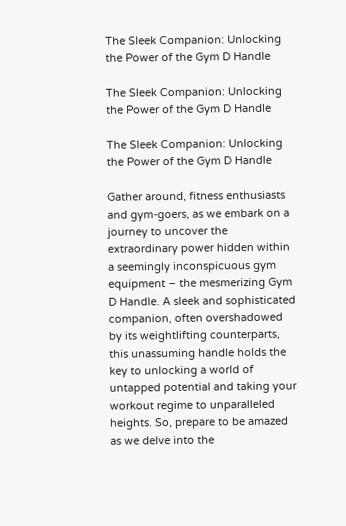The Sleek Companion: Unlocking the Power of the Gym D Handle

The Sleek Companion: Unlocking the Power of the Gym D Handle

The Sleek Companion: Unlocking the Power of the Gym D Handle

Gather around, fitness enthusiasts and gym-goers, as we embark on a journey to uncover the extraordinary power hidden within a seemingly inconspicuous gym equipment – the mesmerizing Gym D Handle. A sleek and sophisticated companion, often overshadowed by its weightlifting counterparts, this unassuming handle holds the key to unlocking a world of untapped potential and taking your workout regime to unparalleled heights. So, prepare to be amazed as we delve into the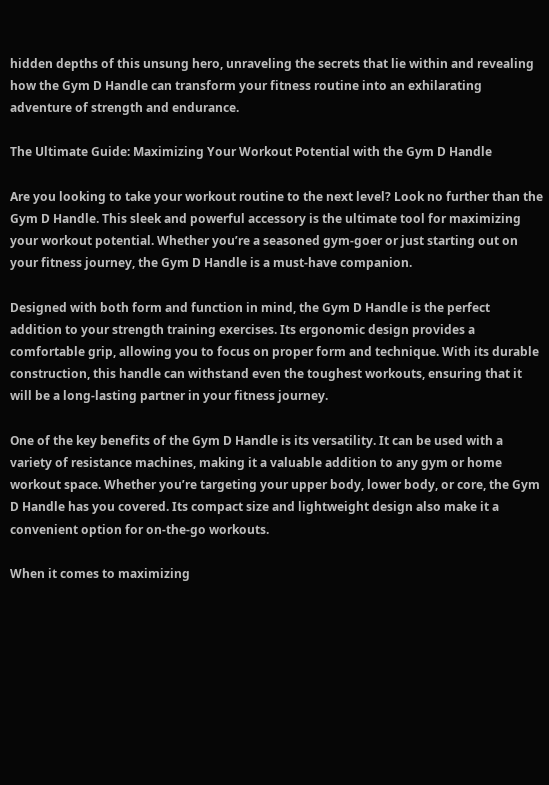hidden depths of this unsung hero, unraveling the secrets that lie within and revealing how the Gym D Handle can transform your fitness routine into an exhilarating adventure of strength and endurance.

The Ultimate Guide: Maximizing Your Workout Potential with the Gym D Handle

Are you looking to take your workout routine to the next level? Look no further than the Gym D Handle. This sleek and powerful accessory is the ultimate tool for maximizing your workout potential. Whether you’re a seasoned gym-goer or just starting out on your fitness journey, the Gym D Handle is a must-have companion.

Designed with both form and function in mind, the Gym D Handle is the perfect addition to your strength training exercises. Its ergonomic design provides a comfortable grip, allowing you to focus on proper form and technique. With its durable construction, this handle can withstand even the toughest workouts, ensuring that it will be a long-lasting partner in your fitness journey.

One of the key benefits of the Gym D Handle is its versatility. It can be used with a variety of resistance machines, making it a valuable addition to any gym or home workout space. Whether you’re targeting your upper body, lower body, or core, the Gym D Handle has you covered. Its compact size and lightweight design also make it a convenient option for on-the-go workouts.

When it comes to maximizing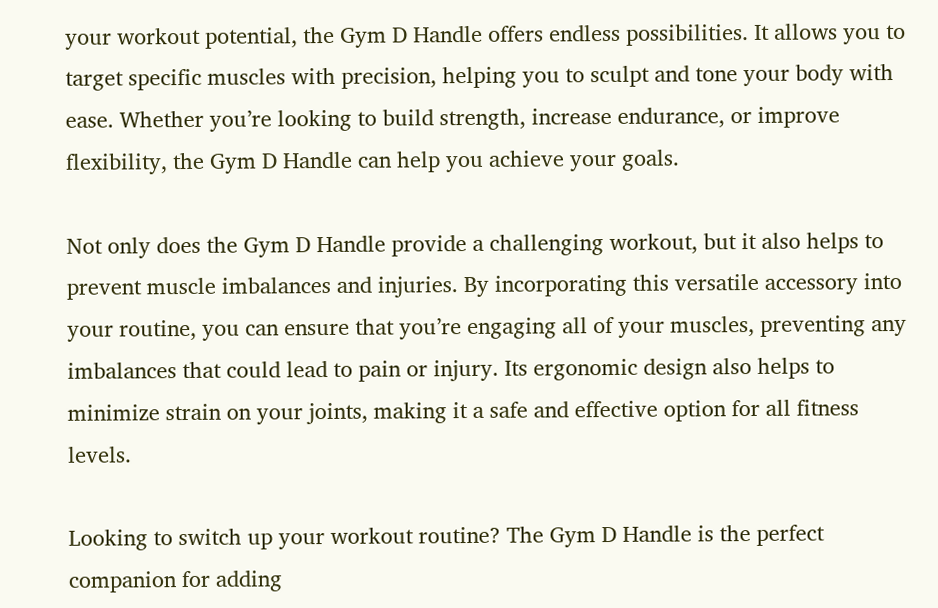your workout potential, the Gym D Handle offers endless possibilities. It allows you to target specific muscles with precision, helping you to sculpt and tone your body with ease. Whether you’re looking to build strength, increase endurance, or improve flexibility, the Gym D Handle can help you achieve your goals.

Not only does the Gym D Handle provide a challenging workout, but it also helps to prevent muscle imbalances and injuries. By incorporating this versatile accessory into your routine, you can ensure that you’re engaging all of your muscles, preventing any imbalances that could lead to pain or injury. Its ergonomic design also helps to minimize strain on your joints, making it a safe and effective option for all fitness levels.

Looking to switch up your workout routine? The Gym D Handle is the perfect companion for adding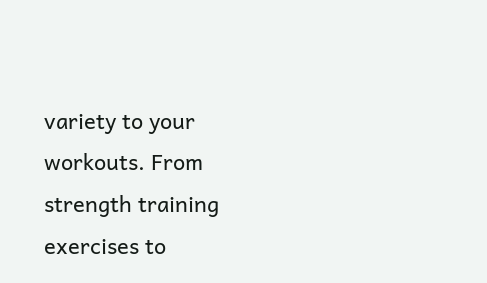variety to your workouts. From strength training exercises to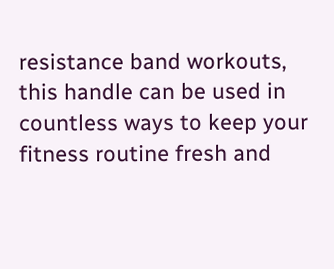resistance band workouts, this handle can be used in countless ways to keep your fitness routine fresh and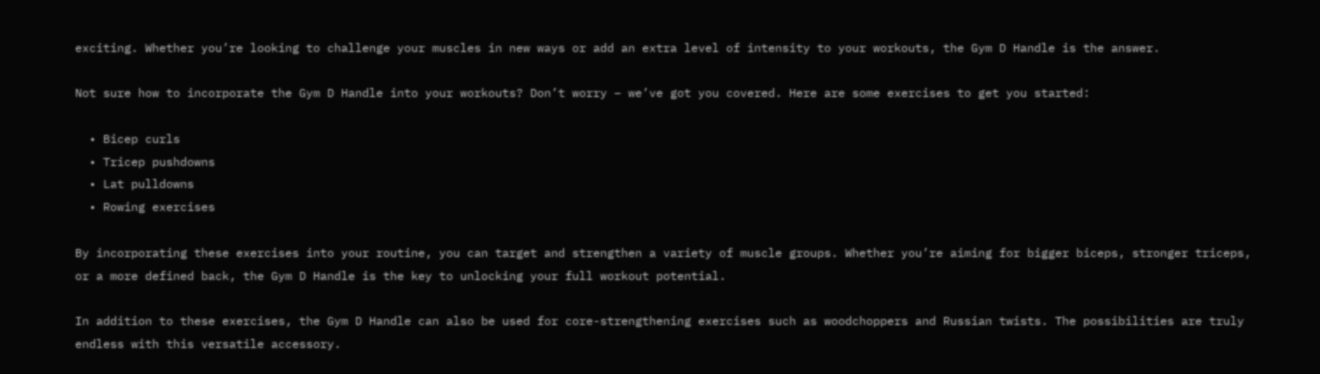exciting. Whether you’re looking to challenge your muscles in new ways or add an extra level of intensity to your workouts, the Gym D Handle is the answer.

Not sure how to incorporate the Gym D Handle into your workouts? Don’t worry – we’ve got you covered. Here are some exercises to get you started:

  • Bicep curls
  • Tricep pushdowns
  • Lat pulldowns
  • Rowing exercises

By incorporating these exercises into your routine, you can target and strengthen a variety of muscle groups. Whether you’re aiming for bigger biceps, stronger triceps, or a more defined back, the Gym D Handle is the key to unlocking your full workout potential.

In addition to these exercises, the Gym D Handle can also be used for core-strengthening exercises such as woodchoppers and Russian twists. The possibilities are truly endless with this versatile accessory.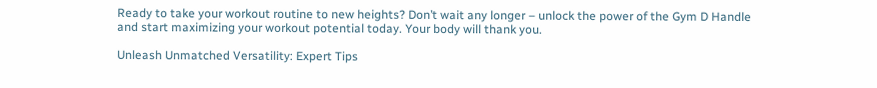Ready to take your workout routine to new heights? Don’t wait any longer – unlock the power of the Gym D Handle and start maximizing your workout potential today. Your body will thank you.

Unleash Unmatched Versatility: Expert Tips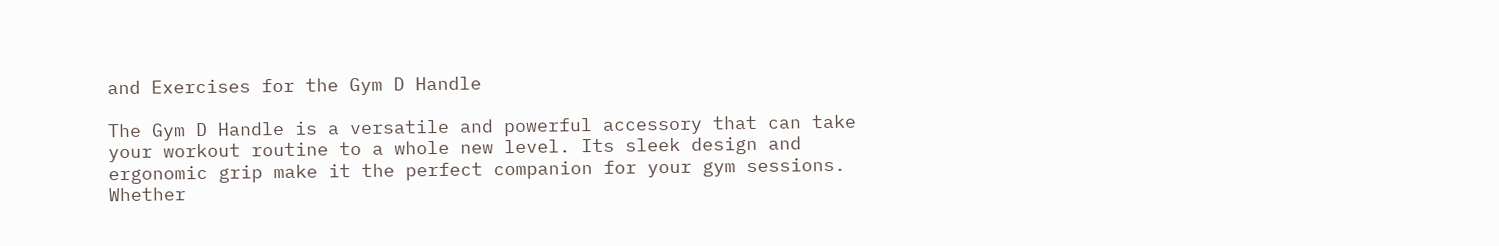and Exercises for the Gym D Handle

The Gym D Handle is a versatile and powerful accessory that can take your workout routine to a whole new level. Its sleek design and ergonomic grip make it the perfect companion for your gym sessions. Whether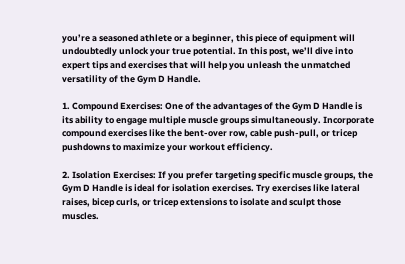you’re a seasoned athlete or a beginner, this piece of equipment will undoubtedly unlock your true potential. In this post, we’ll dive into expert tips and exercises that will help you unleash the unmatched versatility of the Gym D Handle.

1. Compound Exercises: One of the advantages of the Gym D Handle is its ability to engage multiple muscle groups simultaneously. Incorporate compound exercises like the bent-over row, cable push-pull, or tricep pushdowns to maximize your workout efficiency.

2. Isolation Exercises: If you prefer targeting specific muscle groups, the Gym D Handle is ideal for isolation exercises. Try exercises like lateral raises, bicep curls, or tricep extensions to isolate and sculpt those muscles.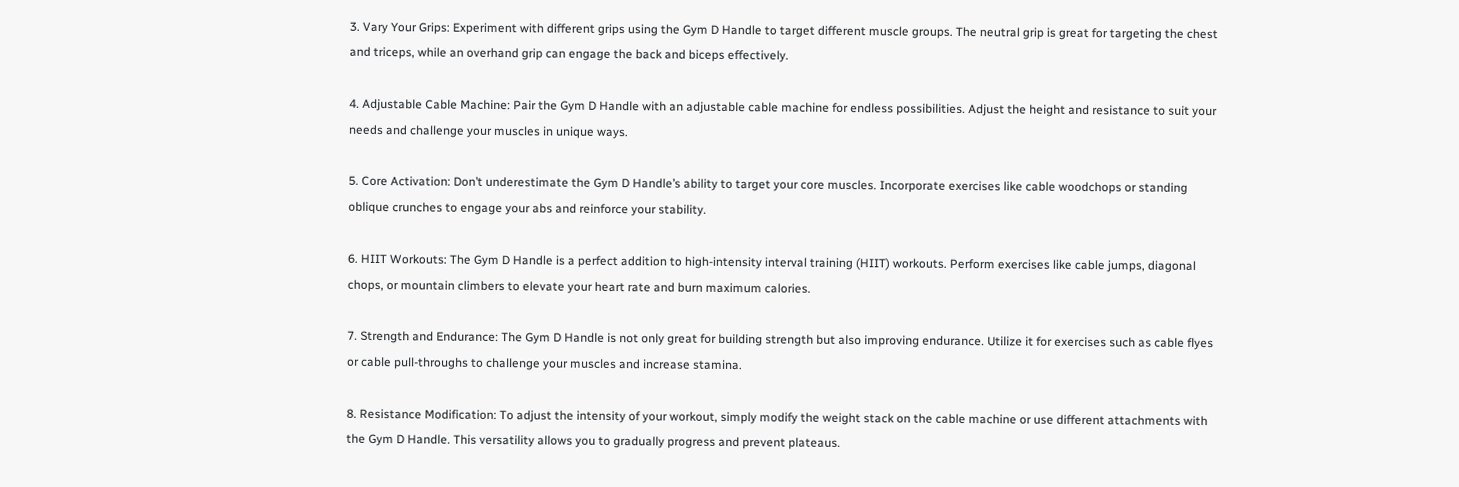3. Vary Your Grips: Experiment with different grips using the Gym D Handle to target different muscle groups. The neutral grip is great for targeting the chest and triceps, while an overhand grip can engage the back and biceps effectively.

4. Adjustable Cable Machine: Pair the Gym D Handle with an adjustable cable machine for endless possibilities. Adjust the height and resistance to suit your needs and challenge your muscles in unique ways.

5. Core Activation: Don’t underestimate the Gym D Handle’s ability to target your core muscles. Incorporate exercises like cable woodchops or standing oblique crunches to engage your abs and reinforce your stability.

6. HIIT Workouts: The Gym D Handle is a perfect addition to high-intensity interval training (HIIT) workouts. Perform exercises like cable jumps, diagonal chops, or mountain climbers to elevate your heart rate and burn maximum calories.

7. Strength and Endurance: The Gym D Handle is not only great for building strength but also improving endurance. Utilize it for exercises such as cable flyes or cable pull-throughs to challenge your muscles and increase stamina.

8. Resistance Modification: To adjust the intensity of your workout, simply modify the weight stack on the cable machine or use different attachments with the Gym D Handle. This versatility allows you to gradually progress and prevent plateaus.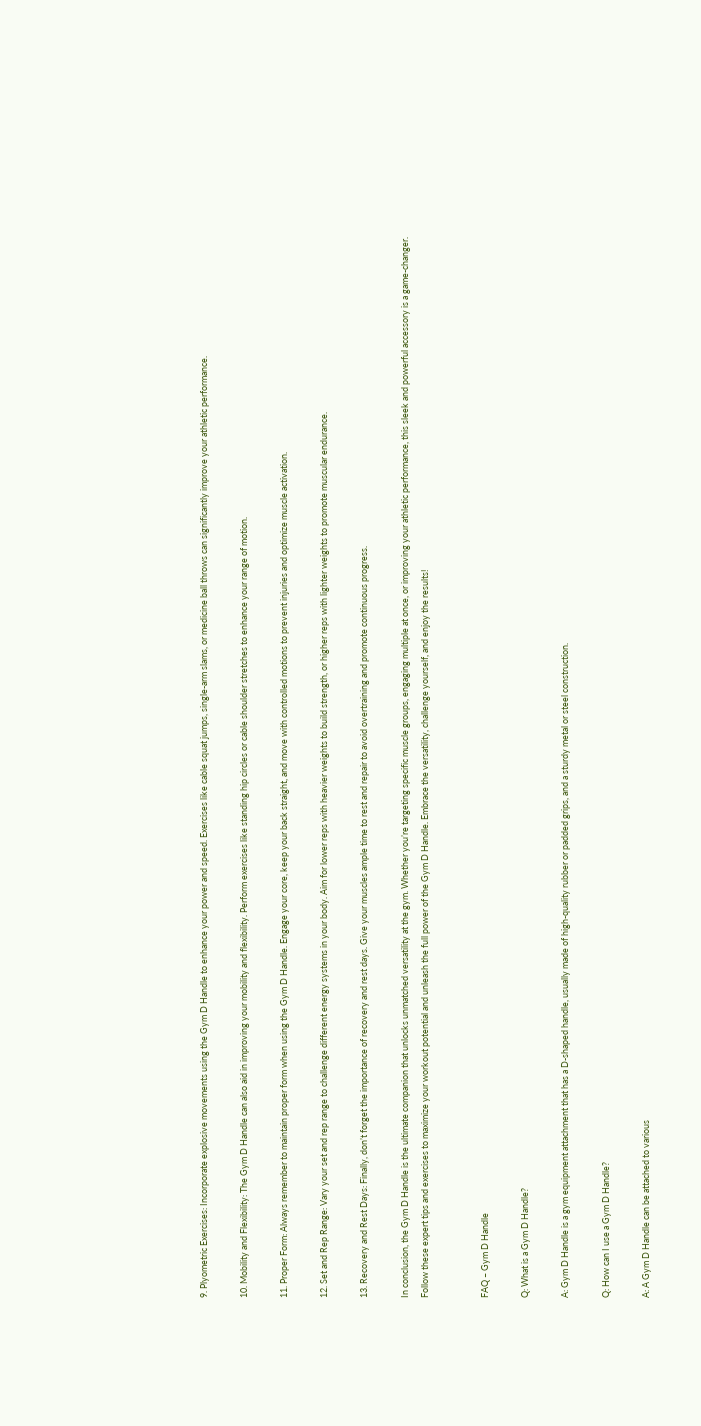9. Plyometric Exercises: Incorporate explosive movements using the Gym D Handle to enhance your power and speed. Exercises like cable squat jumps, single-arm slams, or medicine ball throws can significantly improve your athletic performance.

10. Mobility and Flexibility: The Gym D Handle can also aid in improving your mobility and flexibility. Perform exercises like standing hip circles or cable shoulder stretches to enhance your range of motion.

11. Proper Form: Always remember to maintain proper form when using the Gym D Handle. Engage your core, keep your back straight, and move with controlled motions to prevent injuries and optimize muscle activation.

12. Set and Rep Range: Vary your set and rep range to challenge different energy systems in your body. Aim for lower reps with heavier weights to build strength, or higher reps with lighter weights to promote muscular endurance.

13. Recovery and Rest Days: Finally, don’t forget the importance of recovery and rest days. Give your muscles ample time to rest and repair to avoid overtraining and promote continuous progress.

In conclusion, the Gym D Handle is the ultimate companion that unlocks unmatched versatility at the gym. Whether you’re targeting specific muscle groups, engaging multiple at once, or improving your athletic performance, this sleek and powerful accessory is a game-changer. Follow these expert tips and exercises to maximize your workout potential and unleash the full power of the Gym D Handle. Embrace the versatility, challenge yourself, and enjoy the results!


FAQ – Gym D Handle

Q: What is a Gym D Handle?

A: Gym D Handle is a gym equipment attachment that has a D-shaped handle, usually made of high-quality rubber or padded grips, and a sturdy metal or steel construction.

Q: How can I use a Gym D Handle?

A: A Gym D Handle can be attached to various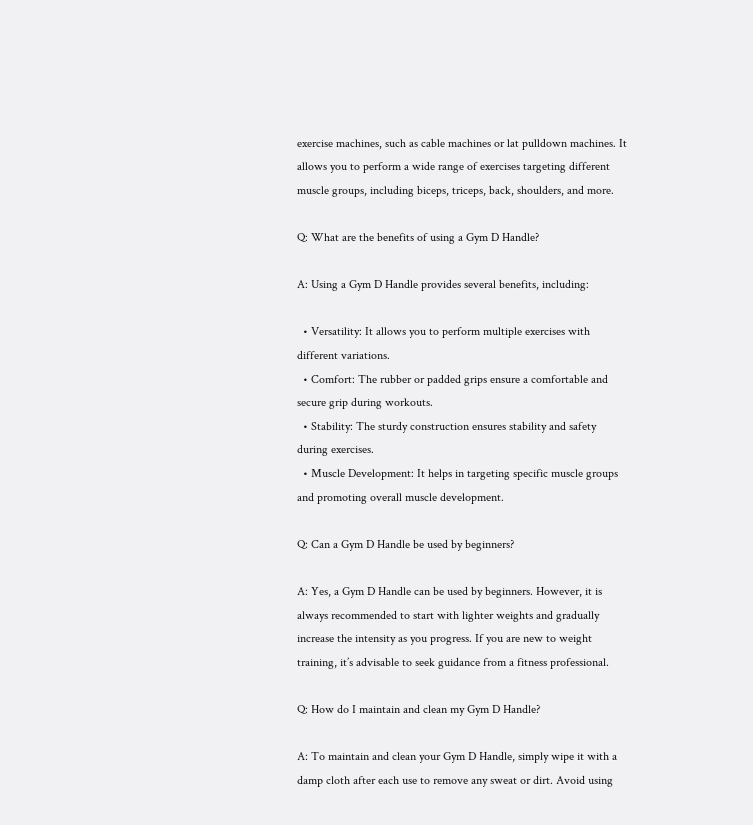exercise machines, such as cable machines or lat pulldown machines. It allows you to perform a wide range of exercises targeting different muscle groups, including biceps, triceps, back, shoulders, and more.

Q: What are the benefits of using a Gym D Handle?

A: Using a Gym D Handle provides several benefits, including:

  • Versatility: It allows you to perform multiple exercises with different variations.
  • Comfort: The rubber or padded grips ensure a comfortable and secure grip during workouts.
  • Stability: The sturdy construction ensures stability and safety during exercises.
  • Muscle Development: It helps in targeting specific muscle groups and promoting overall muscle development.

Q: Can a Gym D Handle be used by beginners?

A: Yes, a Gym D Handle can be used by beginners. However, it is always recommended to start with lighter weights and gradually increase the intensity as you progress. If you are new to weight training, it’s advisable to seek guidance from a fitness professional.

Q: How do I maintain and clean my Gym D Handle?

A: To maintain and clean your Gym D Handle, simply wipe it with a damp cloth after each use to remove any sweat or dirt. Avoid using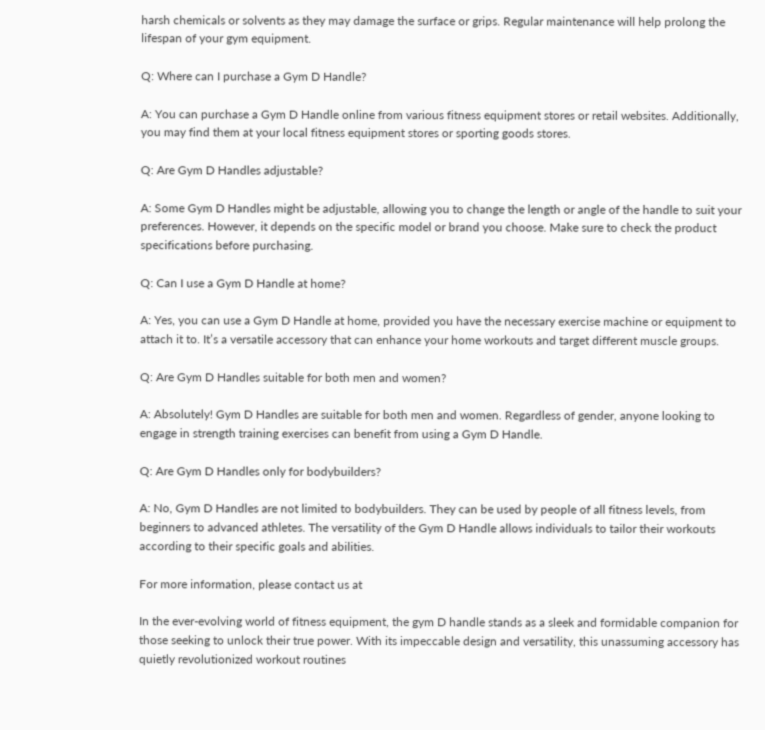harsh chemicals or solvents as they may damage the surface or grips. Regular maintenance will help prolong the lifespan of your gym equipment.

Q: Where can I purchase a Gym D Handle?

A: You can purchase a Gym D Handle online from various fitness equipment stores or retail websites. Additionally, you may find them at your local fitness equipment stores or sporting goods stores.

Q: Are Gym D Handles adjustable?

A: Some Gym D Handles might be adjustable, allowing you to change the length or angle of the handle to suit your preferences. However, it depends on the specific model or brand you choose. Make sure to check the product specifications before purchasing.

Q: Can I use a Gym D Handle at home?

A: Yes, you can use a Gym D Handle at home, provided you have the necessary exercise machine or equipment to attach it to. It’s a versatile accessory that can enhance your home workouts and target different muscle groups.

Q: Are Gym D Handles suitable for both men and women?

A: Absolutely! Gym D Handles are suitable for both men and women. Regardless of gender, anyone looking to engage in strength training exercises can benefit from using a Gym D Handle.

Q: Are Gym D Handles only for bodybuilders?

A: No, Gym D Handles are not limited to bodybuilders. They can be used by people of all fitness levels, from beginners to advanced athletes. The versatility of the Gym D Handle allows individuals to tailor their workouts according to their specific goals and abilities.

For more information, please contact us at

In the ever-evolving world of fitness equipment, the gym D handle stands as a sleek and formidable companion for those seeking to unlock their true power. With its impeccable design and versatility, this unassuming accessory has quietly revolutionized workout routines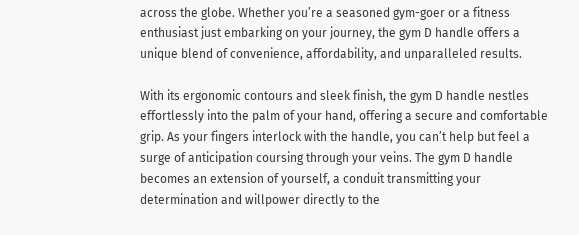across the globe. Whether you’re a seasoned gym-goer or a fitness enthusiast just embarking on your journey, the gym D handle offers a unique blend of convenience, affordability, and unparalleled results.

With its ergonomic contours and sleek finish, the gym D handle nestles effortlessly into the palm of your hand, offering a secure and comfortable grip. As your fingers interlock with the handle, you can’t help but feel a surge of anticipation coursing through your veins. The gym D handle becomes an extension of yourself, a conduit transmitting your determination and willpower directly to the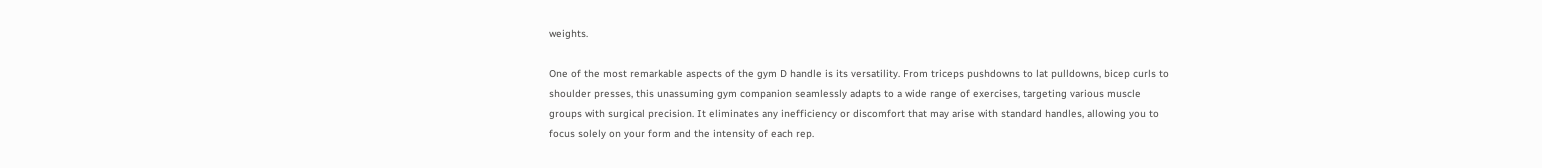weights.

One of the most remarkable aspects of the gym D handle is its versatility. From triceps pushdowns to lat pulldowns, bicep curls to shoulder presses, this unassuming gym companion seamlessly adapts to a wide range of exercises, targeting various muscle groups with surgical precision. It eliminates any inefficiency or discomfort that may arise with standard handles, allowing you to focus solely on your form and the intensity of each rep.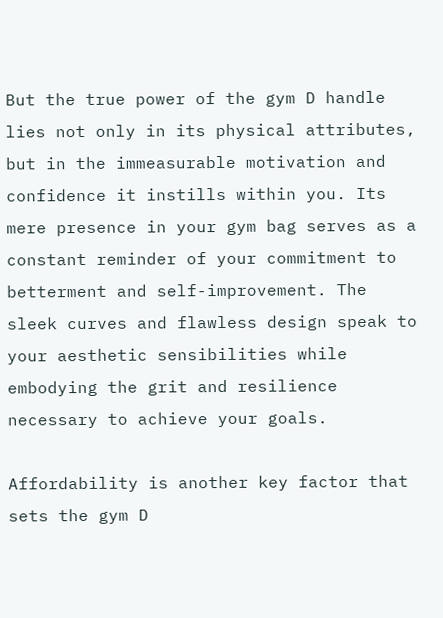But the true power of the gym D handle lies not only in its physical attributes, but in the immeasurable motivation and confidence it instills within you. Its mere presence in your gym bag serves as a constant reminder of your commitment to betterment and self-improvement. The sleek curves and flawless design speak to your aesthetic sensibilities while embodying the grit and resilience necessary to achieve your goals.

Affordability is another key factor that sets the gym D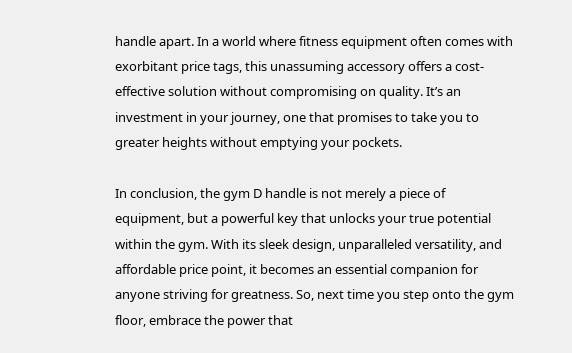handle apart. In a world where fitness equipment often comes with exorbitant price tags, this unassuming accessory offers a cost-effective solution without compromising on quality. It’s an investment in your journey, one that promises to take you to greater heights without emptying your pockets.

In conclusion, the gym D handle is not merely a piece of equipment, but a powerful key that unlocks your true potential within the gym. With its sleek design, unparalleled versatility, and affordable price point, it becomes an essential companion for anyone striving for greatness. So, next time you step onto the gym floor, embrace the power that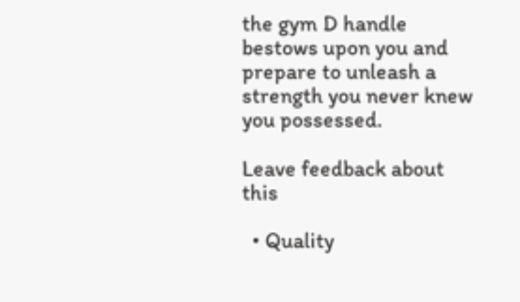the gym D handle bestows upon you and prepare to unleash a strength you never knew you possessed.

Leave feedback about this

  • Quality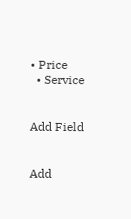• Price
  • Service


Add Field


Add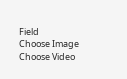Field
Choose Image
Choose Video